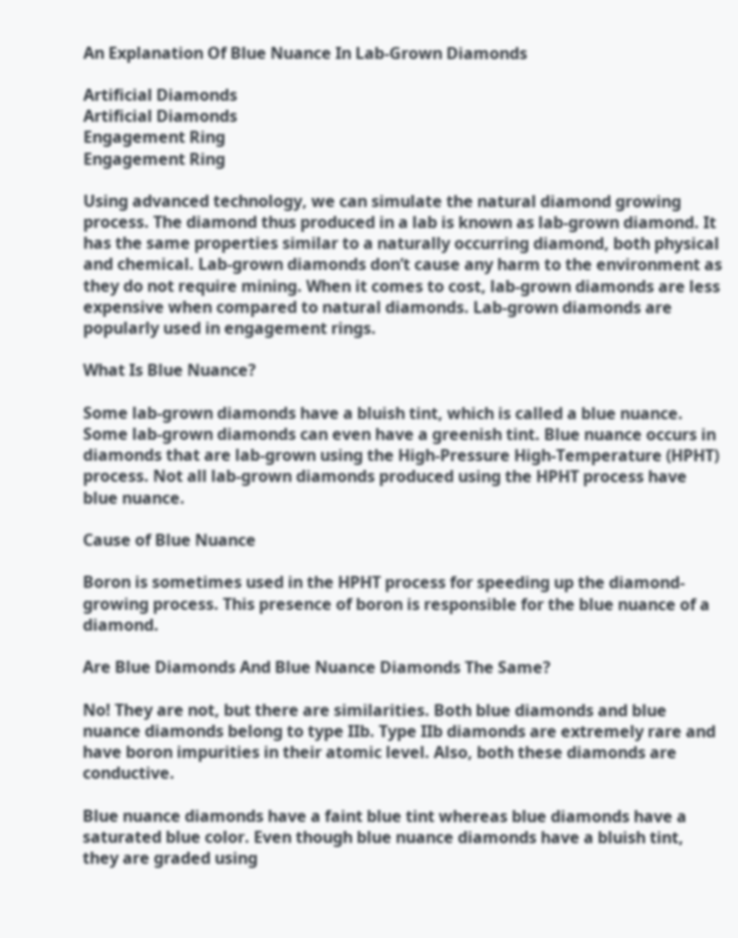An Explanation Of Blue Nuance In Lab-Grown Diamonds

Artificial Diamonds
Artificial Diamonds
Engagement Ring
Engagement Ring

Using advanced technology, we can simulate the natural diamond growing process. The diamond thus produced in a lab is known as lab-grown diamond. It has the same properties similar to a naturally occurring diamond, both physical and chemical. Lab-grown diamonds don’t cause any harm to the environment as they do not require mining. When it comes to cost, lab-grown diamonds are less expensive when compared to natural diamonds. Lab-grown diamonds are popularly used in engagement rings.

What Is Blue Nuance?

Some lab-grown diamonds have a bluish tint, which is called a blue nuance. Some lab-grown diamonds can even have a greenish tint. Blue nuance occurs in diamonds that are lab-grown using the High-Pressure High-Temperature (HPHT) process. Not all lab-grown diamonds produced using the HPHT process have blue nuance.

Cause of Blue Nuance

Boron is sometimes used in the HPHT process for speeding up the diamond-growing process. This presence of boron is responsible for the blue nuance of a diamond.

Are Blue Diamonds And Blue Nuance Diamonds The Same?

No! They are not, but there are similarities. Both blue diamonds and blue nuance diamonds belong to type IIb. Type IIb diamonds are extremely rare and have boron impurities in their atomic level. Also, both these diamonds are conductive.

Blue nuance diamonds have a faint blue tint whereas blue diamonds have a saturated blue color. Even though blue nuance diamonds have a bluish tint, they are graded using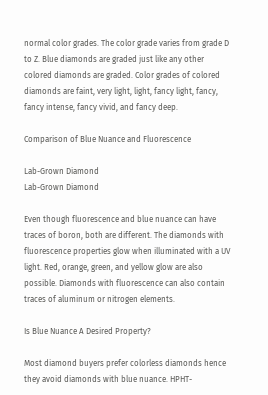normal color grades. The color grade varies from grade D to Z. Blue diamonds are graded just like any other colored diamonds are graded. Color grades of colored diamonds are faint, very light, light, fancy light, fancy, fancy intense, fancy vivid, and fancy deep.

Comparison of Blue Nuance and Fluorescence

Lab-Grown Diamond
Lab-Grown Diamond

Even though fluorescence and blue nuance can have traces of boron, both are different. The diamonds with fluorescence properties glow when illuminated with a UV light. Red, orange, green, and yellow glow are also possible. Diamonds with fluorescence can also contain traces of aluminum or nitrogen elements.

Is Blue Nuance A Desired Property?

Most diamond buyers prefer colorless diamonds hence they avoid diamonds with blue nuance. HPHT-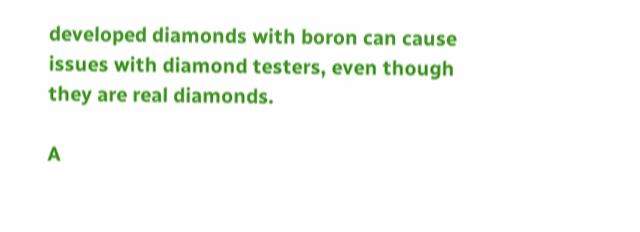developed diamonds with boron can cause issues with diamond testers, even though they are real diamonds.

A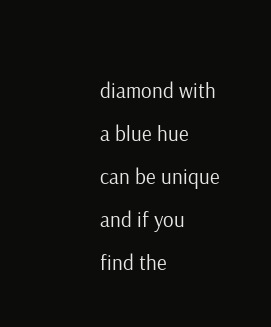diamond with a blue hue can be unique and if you find the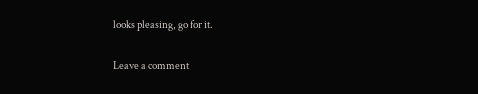looks pleasing, go for it.

Leave a comment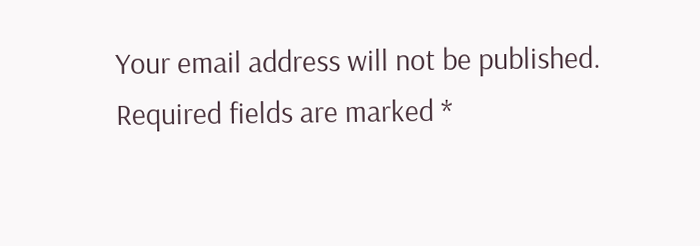Your email address will not be published. Required fields are marked *